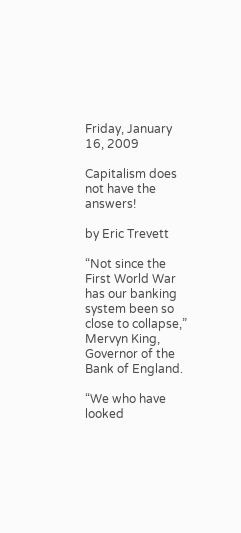Friday, January 16, 2009

Capitalism does not have the answers!

by Eric Trevett

“Not since the First World War has our banking system been so close to collapse,”
Mervyn King, Governor of the Bank of England.

“We who have looked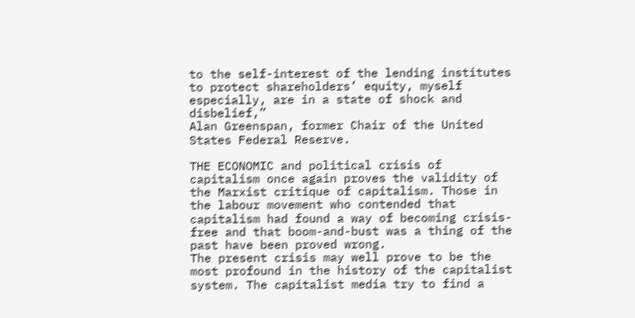to the self-interest of the lending institutes to protect shareholders’ equity, myself especially, are in a state of shock and disbelief,”
Alan Greenspan, former Chair of the United States Federal Reserve.

THE ECONOMIC and political crisis of capitalism once again proves the validity of the Marxist critique of capitalism. Those in the labour movement who contended that capitalism had found a way of becoming crisis-free and that boom-and-bust was a thing of the past have been proved wrong.
The present crisis may well prove to be the most profound in the history of the capitalist system. The capitalist media try to find a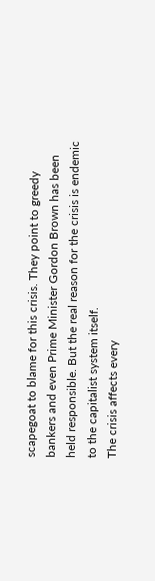scapegoat to blame for this crisis. They point to greedy bankers and even Prime Minister Gordon Brown has been held responsible. But the real reason for the crisis is endemic to the capitalist system itself.
The crisis affects every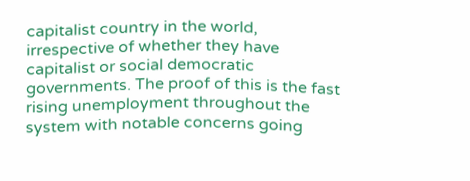capitalist country in the world, irrespective of whether they have capitalist or social democratic governments. The proof of this is the fast rising unemployment throughout the system with notable concerns going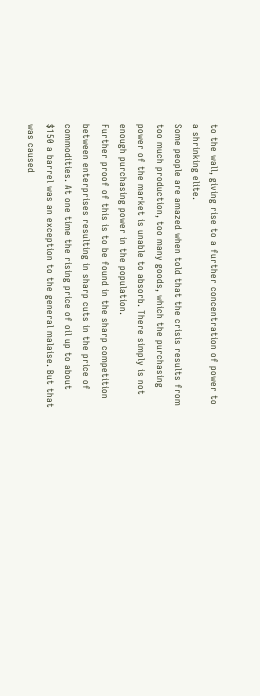to the wall, giving rise to a further concentration of power to a shrinking elite.
Some people are amazed when told that the crisis results from too much production, too many goods, which the purchasing power of the market is unable to absorb. There simply is not enough purchasing power in the population.
Further proof of this is to be found in the sharp competition between enterprises resulting in sharp cuts in the price of commodities. At one time the rising price of oil up to about $150 a barrel was an exception to the general malaise. But that was caused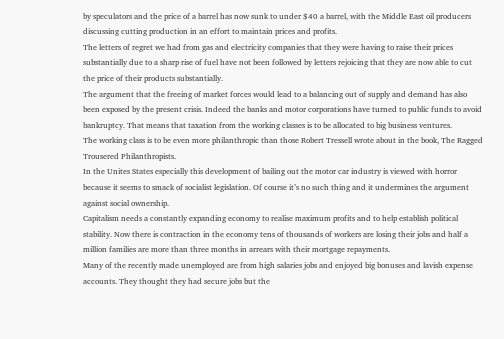by speculators and the price of a barrel has now sunk to under $40 a barrel, with the Middle East oil producers discussing cutting production in an effort to maintain prices and profits.
The letters of regret we had from gas and electricity companies that they were having to raise their prices substantially due to a sharp rise of fuel have not been followed by letters rejoicing that they are now able to cut the price of their products substantially.
The argument that the freeing of market forces would lead to a balancing out of supply and demand has also been exposed by the present crisis. Indeed the banks and motor corporations have turned to public funds to avoid bankruptcy. That means that taxation from the working classes is to be allocated to big business ventures.
The working class is to be even more philanthropic than those Robert Tressell wrote about in the book, The Ragged Trousered Philanthropists.
In the Unites States especially this development of bailing out the motor car industry is viewed with horror because it seems to smack of socialist legislation. Of course it’s no such thing and it undermines the argument against social ownership.
Capitalism needs a constantly expanding economy to realise maximum profits and to help establish political stability. Now there is contraction in the economy tens of thousands of workers are losing their jobs and half a million families are more than three months in arrears with their mortgage repayments.
Many of the recently made unemployed are from high salaries jobs and enjoyed big bonuses and lavish expense accounts. They thought they had secure jobs but the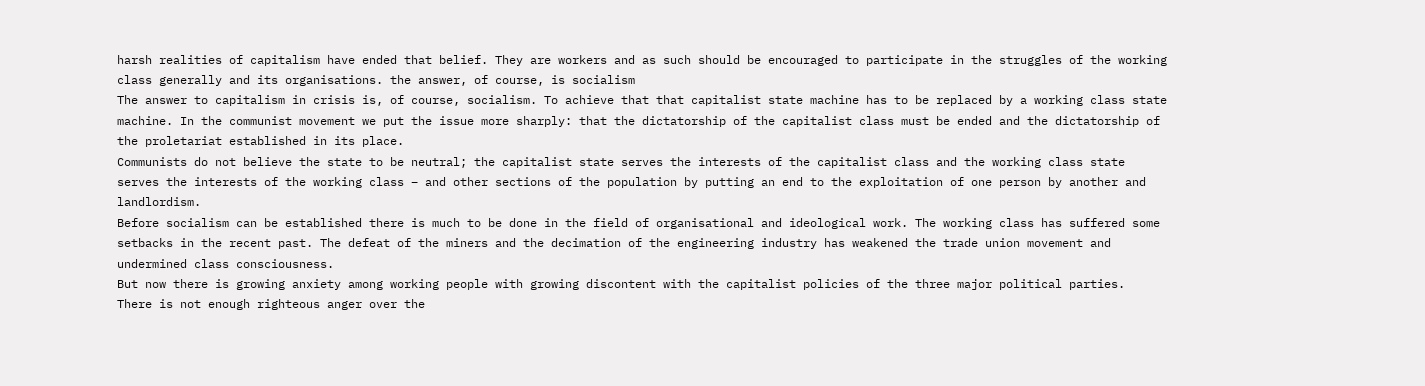harsh realities of capitalism have ended that belief. They are workers and as such should be encouraged to participate in the struggles of the working class generally and its organisations. the answer, of course, is socialism
The answer to capitalism in crisis is, of course, socialism. To achieve that that capitalist state machine has to be replaced by a working class state machine. In the communist movement we put the issue more sharply: that the dictatorship of the capitalist class must be ended and the dictatorship of the proletariat established in its place.
Communists do not believe the state to be neutral; the capitalist state serves the interests of the capitalist class and the working class state serves the interests of the working class – and other sections of the population by putting an end to the exploitation of one person by another and landlordism.
Before socialism can be established there is much to be done in the field of organisational and ideological work. The working class has suffered some setbacks in the recent past. The defeat of the miners and the decimation of the engineering industry has weakened the trade union movement and undermined class consciousness.
But now there is growing anxiety among working people with growing discontent with the capitalist policies of the three major political parties.
There is not enough righteous anger over the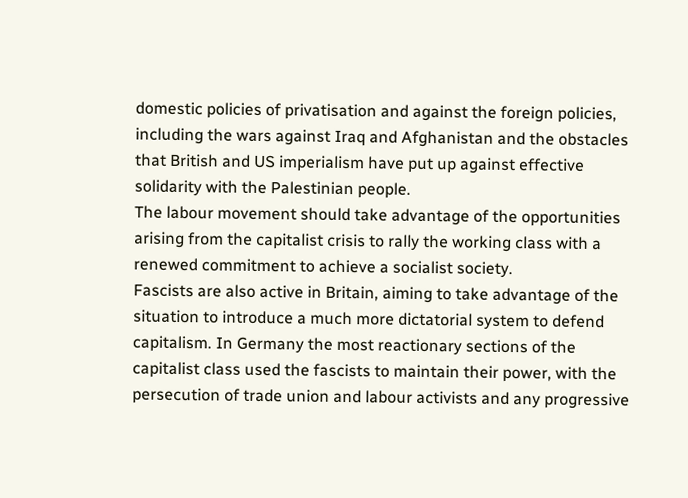domestic policies of privatisation and against the foreign policies, including the wars against Iraq and Afghanistan and the obstacles that British and US imperialism have put up against effective solidarity with the Palestinian people.
The labour movement should take advantage of the opportunities arising from the capitalist crisis to rally the working class with a renewed commitment to achieve a socialist society.
Fascists are also active in Britain, aiming to take advantage of the situation to introduce a much more dictatorial system to defend capitalism. In Germany the most reactionary sections of the capitalist class used the fascists to maintain their power, with the persecution of trade union and labour activists and any progressive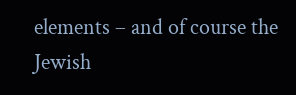elements – and of course the Jewish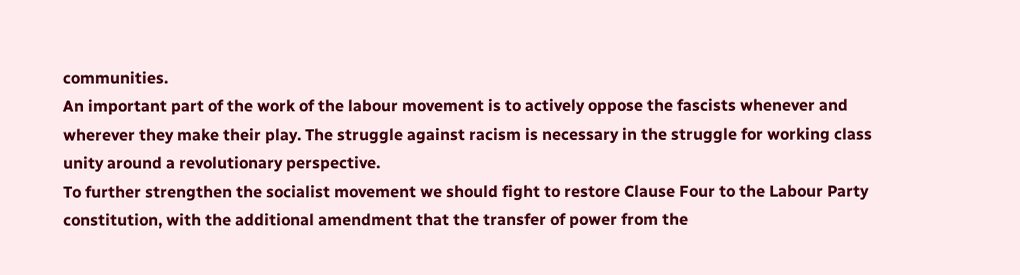communities.
An important part of the work of the labour movement is to actively oppose the fascists whenever and wherever they make their play. The struggle against racism is necessary in the struggle for working class unity around a revolutionary perspective.
To further strengthen the socialist movement we should fight to restore Clause Four to the Labour Party constitution, with the additional amendment that the transfer of power from the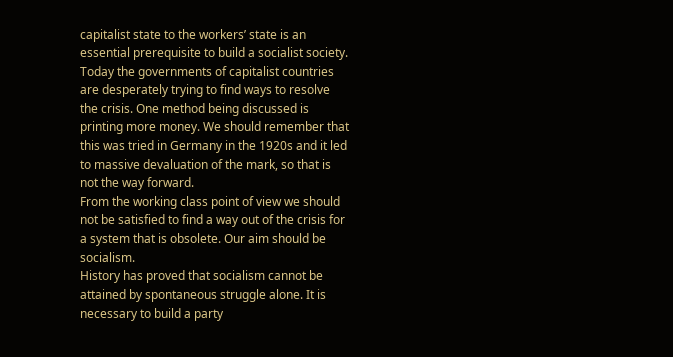capitalist state to the workers’ state is an essential prerequisite to build a socialist society.
Today the governments of capitalist countries are desperately trying to find ways to resolve the crisis. One method being discussed is printing more money. We should remember that this was tried in Germany in the 1920s and it led to massive devaluation of the mark, so that is not the way forward.
From the working class point of view we should not be satisfied to find a way out of the crisis for a system that is obsolete. Our aim should be socialism.
History has proved that socialism cannot be attained by spontaneous struggle alone. It is necessary to build a party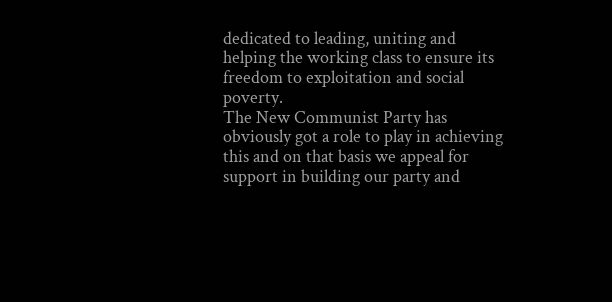dedicated to leading, uniting and helping the working class to ensure its freedom to exploitation and social poverty.
The New Communist Party has obviously got a role to play in achieving this and on that basis we appeal for support in building our party and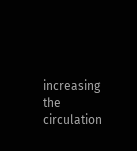increasing the circulation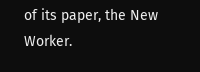of its paper, the New Worker.